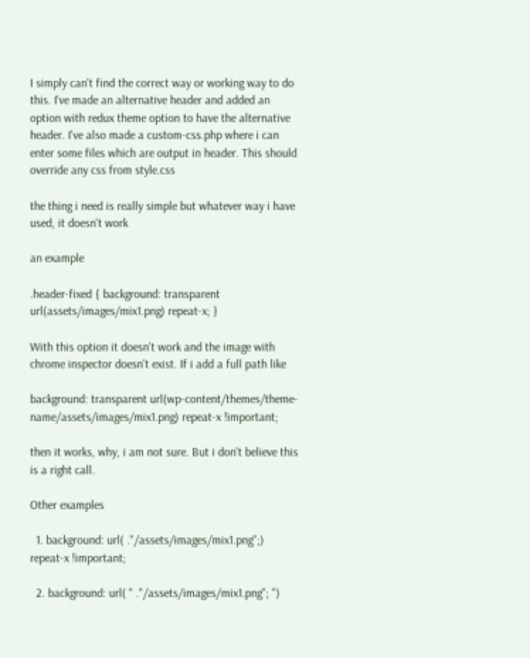I simply can't find the correct way or working way to do this. I've made an alternative header and added an option with redux theme option to have the alternative header. I've also made a custom-css.php where i can enter some files which are output in header. This should override any css from style.css

the thing i need is really simple but whatever way i have used, it doesn't work

an example

.header-fixed { background: transparent url(assets/images/mix1.png) repeat-x; }

With this option it doesn't work and the image with chrome inspector doesn't exist. If i add a full path like

background: transparent url(wp-content/themes/theme-name/assets/images/mix1.png) repeat-x !important;

then it works, why, i am not sure. But i don't believe this is a right call.

Other examples

  1. background: url( ."/assets/images/mix1.png";) repeat-x !important;

  2. background: url( " ."/assets/images/mix1.png"; ")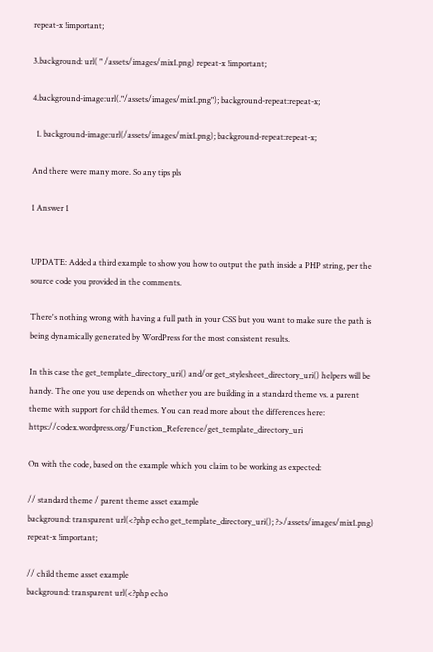repeat-x !important;

3.background: url( " /assets/images/mix1.png) repeat-x !important;

4.background-image:url(."/assets/images/mix1.png"); background-repeat:repeat-x;

  1. background-image:url(/assets/images/mix1.png); background-repeat:repeat-x;

And there were many more. So any tips pls

1 Answer 1


UPDATE: Added a third example to show you how to output the path inside a PHP string, per the source code you provided in the comments.

There's nothing wrong with having a full path in your CSS but you want to make sure the path is being dynamically generated by WordPress for the most consistent results.

In this case the get_template_directory_uri() and/or get_stylesheet_directory_uri() helpers will be handy. The one you use depends on whether you are building in a standard theme vs. a parent theme with support for child themes. You can read more about the differences here: https://codex.wordpress.org/Function_Reference/get_template_directory_uri

On with the code, based on the example which you claim to be working as expected:

// standard theme / parent theme asset example
background: transparent url(<?php echo get_template_directory_uri(); ?>/assets/images/mix1.png) repeat-x !important;

// child theme asset example
background: transparent url(<?php echo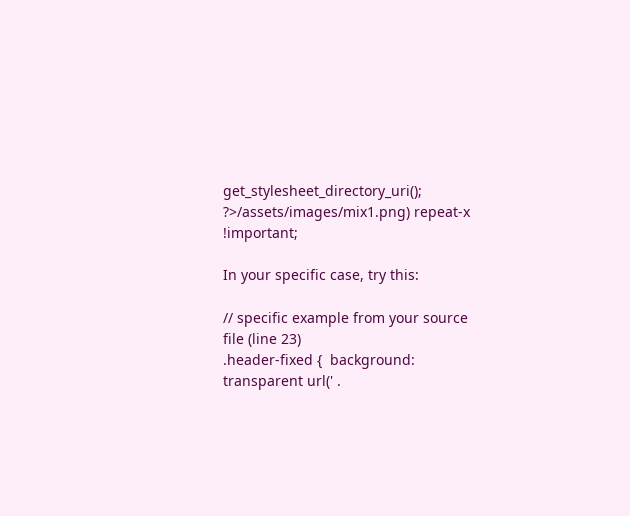get_stylesheet_directory_uri(); ?>/assets/images/mix1.png) repeat-x !important;

In your specific case, try this:

// specific example from your source file (line 23)
.header-fixed {  background: transparent url(' .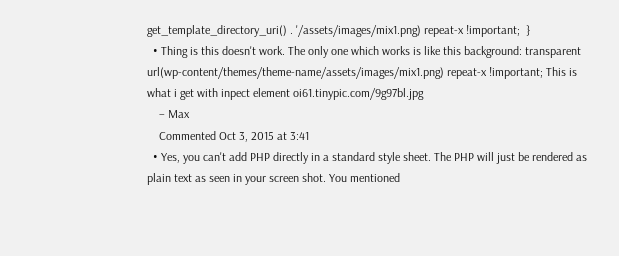get_template_directory_uri() . '/assets/images/mix1.png) repeat-x !important;  }
  • Thing is this doesn't work. The only one which works is like this background: transparent url(wp-content/themes/theme-name/assets/images/mix1.png) repeat-x !important; This is what i get with inpect element oi61.tinypic.com/9g97bl.jpg
    – Max
    Commented Oct 3, 2015 at 3:41
  • Yes, you can't add PHP directly in a standard style sheet. The PHP will just be rendered as plain text as seen in your screen shot. You mentioned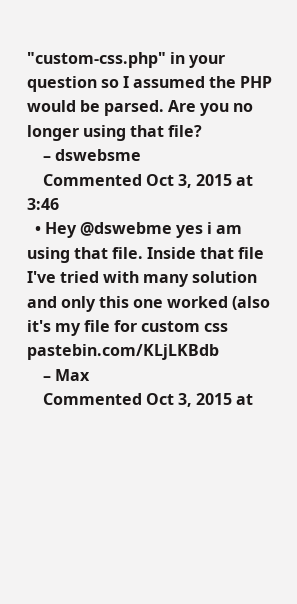"custom-css.php" in your question so I assumed the PHP would be parsed. Are you no longer using that file?
    – dswebsme
    Commented Oct 3, 2015 at 3:46
  • Hey @dswebme yes i am using that file. Inside that file I've tried with many solution and only this one worked (also it's my file for custom css pastebin.com/KLjLKBdb
    – Max
    Commented Oct 3, 2015 at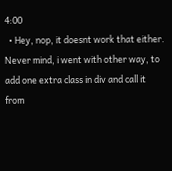4:00
  • Hey, nop, it doesnt work that either. Never mind, i went with other way, to add one extra class in div and call it from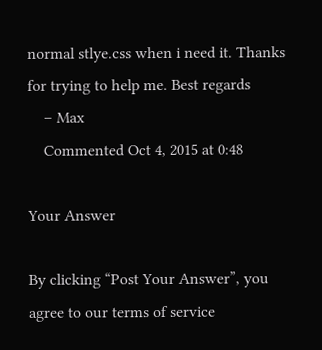normal stlye.css when i need it. Thanks for trying to help me. Best regards
    – Max
    Commented Oct 4, 2015 at 0:48

Your Answer

By clicking “Post Your Answer”, you agree to our terms of service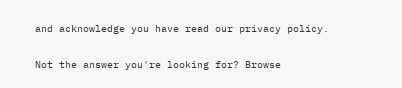and acknowledge you have read our privacy policy.

Not the answer you're looking for? Browse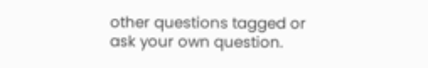other questions tagged or ask your own question.